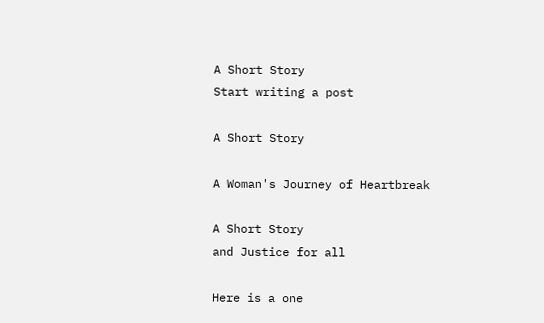A Short Story
Start writing a post

A Short Story

A Woman's Journey of Heartbreak

A Short Story
and Justice for all

Here is a one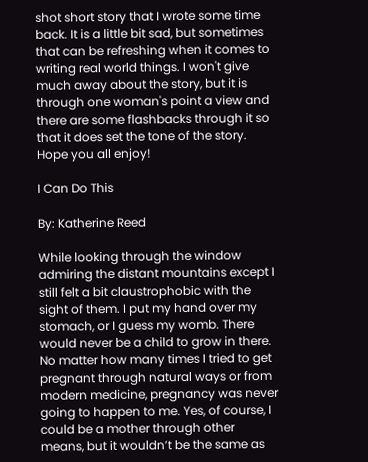shot short story that I wrote some time back. It is a little bit sad, but sometimes that can be refreshing when it comes to writing real world things. I won't give much away about the story, but it is through one woman's point a view and there are some flashbacks through it so that it does set the tone of the story. Hope you all enjoy!

I Can Do This

By: Katherine Reed

While looking through the window admiring the distant mountains except I still felt a bit claustrophobic with the sight of them. I put my hand over my stomach, or I guess my womb. There would never be a child to grow in there. No matter how many times I tried to get pregnant through natural ways or from modern medicine, pregnancy was never going to happen to me. Yes, of course, I could be a mother through other means, but it wouldn’t be the same as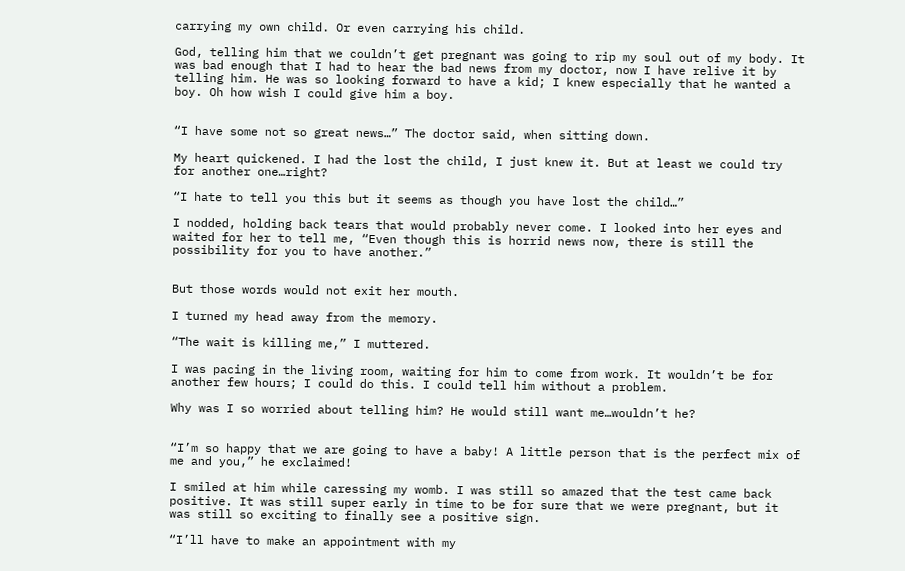carrying my own child. Or even carrying his child.

God, telling him that we couldn’t get pregnant was going to rip my soul out of my body. It was bad enough that I had to hear the bad news from my doctor, now I have relive it by telling him. He was so looking forward to have a kid; I knew especially that he wanted a boy. Oh how wish I could give him a boy.


“I have some not so great news…” The doctor said, when sitting down.

My heart quickened. I had the lost the child, I just knew it. But at least we could try for another one…right?

“I hate to tell you this but it seems as though you have lost the child…”

I nodded, holding back tears that would probably never come. I looked into her eyes and waited for her to tell me, “Even though this is horrid news now, there is still the possibility for you to have another.”


But those words would not exit her mouth.

I turned my head away from the memory.

“The wait is killing me,” I muttered.

I was pacing in the living room, waiting for him to come from work. It wouldn’t be for another few hours; I could do this. I could tell him without a problem.

Why was I so worried about telling him? He would still want me…wouldn’t he?


“I’m so happy that we are going to have a baby! A little person that is the perfect mix of me and you,” he exclaimed!

I smiled at him while caressing my womb. I was still so amazed that the test came back positive. It was still super early in time to be for sure that we were pregnant, but it was still so exciting to finally see a positive sign.

“I’ll have to make an appointment with my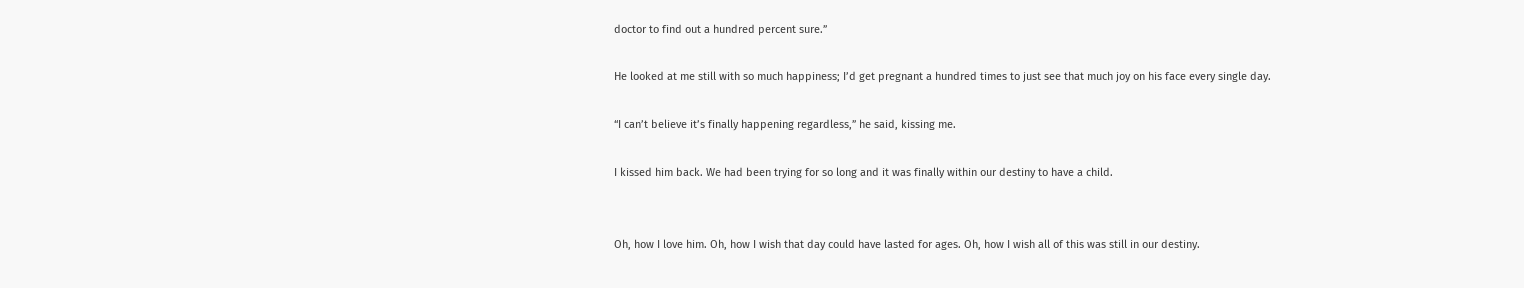doctor to find out a hundred percent sure.”

He looked at me still with so much happiness; I’d get pregnant a hundred times to just see that much joy on his face every single day.

“I can’t believe it’s finally happening regardless,” he said, kissing me.

I kissed him back. We had been trying for so long and it was finally within our destiny to have a child.


Oh, how I love him. Oh, how I wish that day could have lasted for ages. Oh, how I wish all of this was still in our destiny.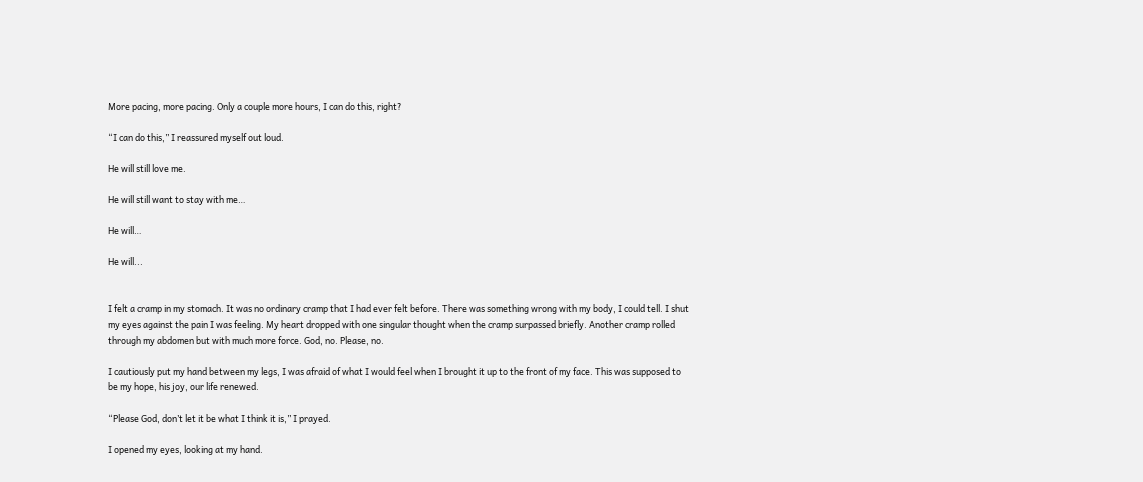More pacing, more pacing. Only a couple more hours, I can do this, right?

“I can do this,” I reassured myself out loud.

He will still love me.

He will still want to stay with me…

He will…

He will...


I felt a cramp in my stomach. It was no ordinary cramp that I had ever felt before. There was something wrong with my body, I could tell. I shut my eyes against the pain I was feeling. My heart dropped with one singular thought when the cramp surpassed briefly. Another cramp rolled through my abdomen but with much more force. God, no. Please, no.

I cautiously put my hand between my legs, I was afraid of what I would feel when I brought it up to the front of my face. This was supposed to be my hope, his joy, our life renewed.

“Please God, don’t let it be what I think it is,” I prayed.

I opened my eyes, looking at my hand.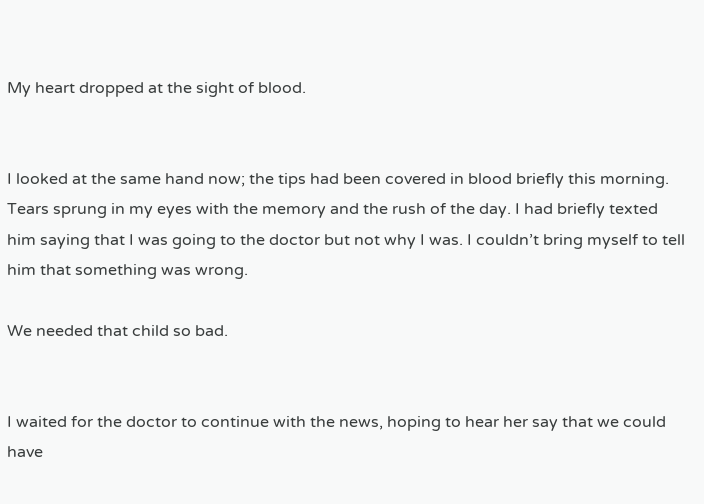My heart dropped at the sight of blood.


I looked at the same hand now; the tips had been covered in blood briefly this morning. Tears sprung in my eyes with the memory and the rush of the day. I had briefly texted him saying that I was going to the doctor but not why I was. I couldn’t bring myself to tell him that something was wrong.

We needed that child so bad.


I waited for the doctor to continue with the news, hoping to hear her say that we could have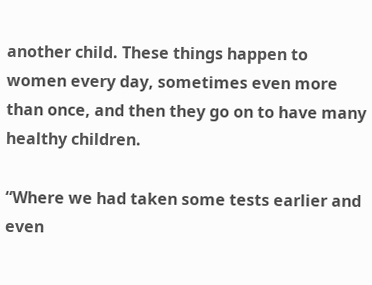another child. These things happen to women every day, sometimes even more than once, and then they go on to have many healthy children.

“Where we had taken some tests earlier and even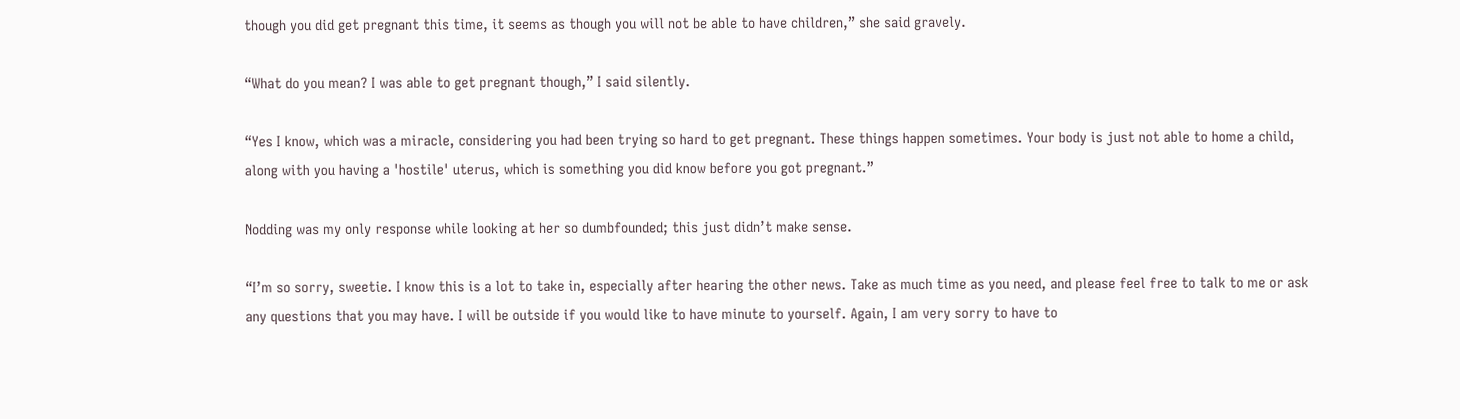though you did get pregnant this time, it seems as though you will not be able to have children,” she said gravely.

“What do you mean? I was able to get pregnant though,” I said silently.

“Yes I know, which was a miracle, considering you had been trying so hard to get pregnant. These things happen sometimes. Your body is just not able to home a child, along with you having a 'hostile' uterus, which is something you did know before you got pregnant.”

Nodding was my only response while looking at her so dumbfounded; this just didn’t make sense.

“I’m so sorry, sweetie. I know this is a lot to take in, especially after hearing the other news. Take as much time as you need, and please feel free to talk to me or ask any questions that you may have. I will be outside if you would like to have minute to yourself. Again, I am very sorry to have to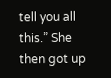tell you all this.” She then got up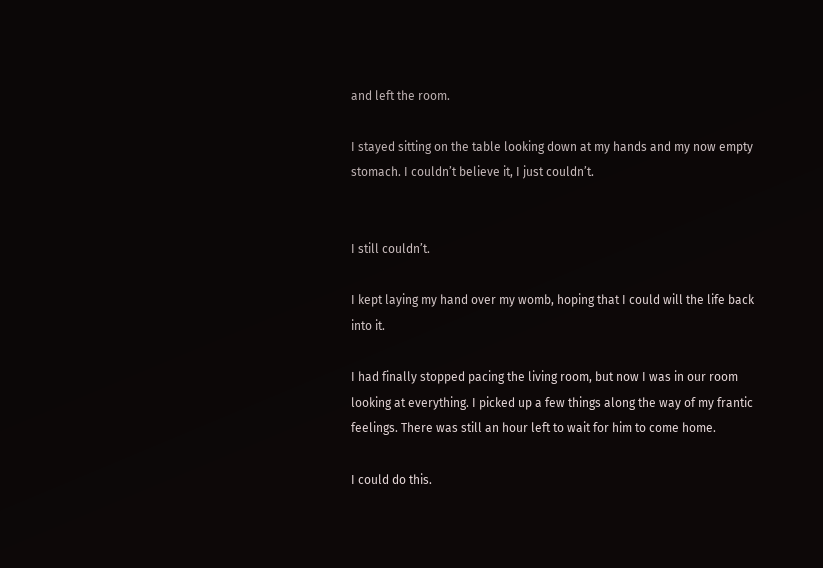and left the room.

I stayed sitting on the table looking down at my hands and my now empty stomach. I couldn’t believe it, I just couldn’t.


I still couldn’t.

I kept laying my hand over my womb, hoping that I could will the life back into it.

I had finally stopped pacing the living room, but now I was in our room looking at everything. I picked up a few things along the way of my frantic feelings. There was still an hour left to wait for him to come home.

I could do this.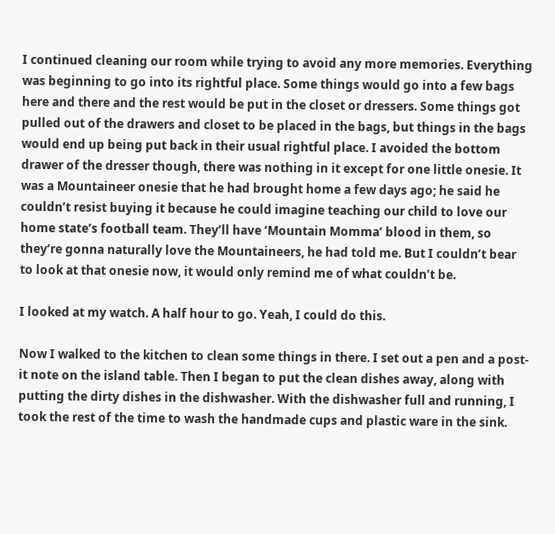I continued cleaning our room while trying to avoid any more memories. Everything was beginning to go into its rightful place. Some things would go into a few bags here and there and the rest would be put in the closet or dressers. Some things got pulled out of the drawers and closet to be placed in the bags, but things in the bags would end up being put back in their usual rightful place. I avoided the bottom drawer of the dresser though, there was nothing in it except for one little onesie. It was a Mountaineer onesie that he had brought home a few days ago; he said he couldn’t resist buying it because he could imagine teaching our child to love our home state’s football team. They’ll have ‘Mountain Momma’ blood in them, so they’re gonna naturally love the Mountaineers, he had told me. But I couldn’t bear to look at that onesie now, it would only remind me of what couldn’t be.

I looked at my watch. A half hour to go. Yeah, I could do this.

Now I walked to the kitchen to clean some things in there. I set out a pen and a post-it note on the island table. Then I began to put the clean dishes away, along with putting the dirty dishes in the dishwasher. With the dishwasher full and running, I took the rest of the time to wash the handmade cups and plastic ware in the sink.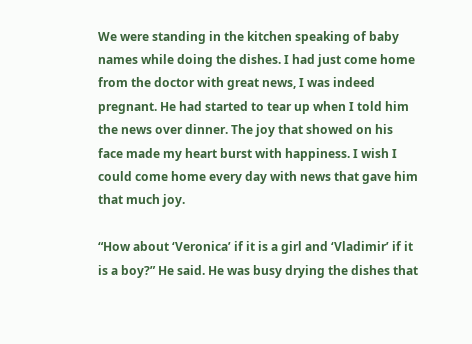We were standing in the kitchen speaking of baby names while doing the dishes. I had just come home from the doctor with great news, I was indeed pregnant. He had started to tear up when I told him the news over dinner. The joy that showed on his face made my heart burst with happiness. I wish I could come home every day with news that gave him that much joy.

“How about ‘Veronica’ if it is a girl and ‘Vladimir’ if it is a boy?” He said. He was busy drying the dishes that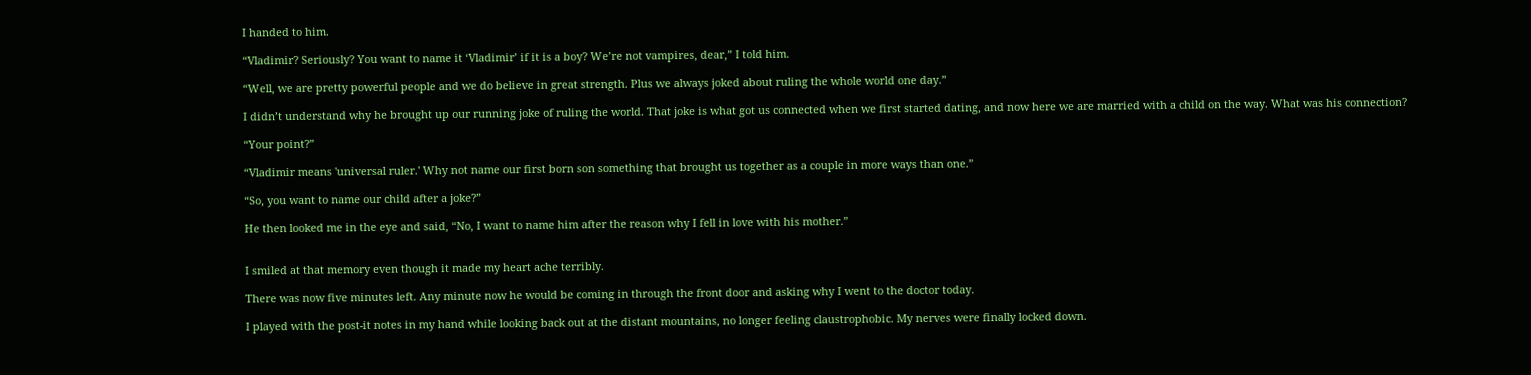I handed to him.

“Vladimir? Seriously? You want to name it ‘Vladimir’ if it is a boy? We’re not vampires, dear,” I told him.

“Well, we are pretty powerful people and we do believe in great strength. Plus we always joked about ruling the whole world one day.”

I didn’t understand why he brought up our running joke of ruling the world. That joke is what got us connected when we first started dating, and now here we are married with a child on the way. What was his connection?

“Your point?”

“Vladimir means 'universal ruler.' Why not name our first born son something that brought us together as a couple in more ways than one.”

“So, you want to name our child after a joke?”

He then looked me in the eye and said, “No, I want to name him after the reason why I fell in love with his mother.”


I smiled at that memory even though it made my heart ache terribly.

There was now five minutes left. Any minute now he would be coming in through the front door and asking why I went to the doctor today.

I played with the post-it notes in my hand while looking back out at the distant mountains, no longer feeling claustrophobic. My nerves were finally locked down.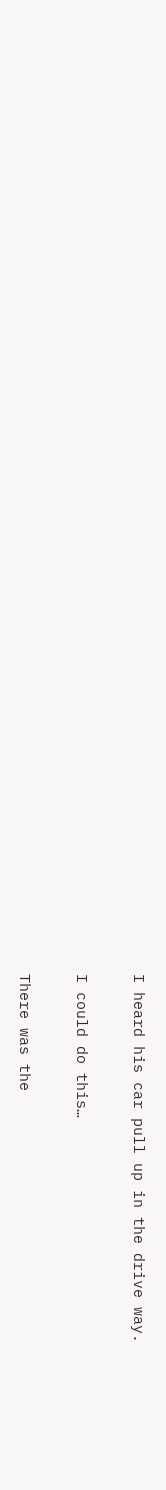I heard his car pull up in the drive way.

I could do this…

There was the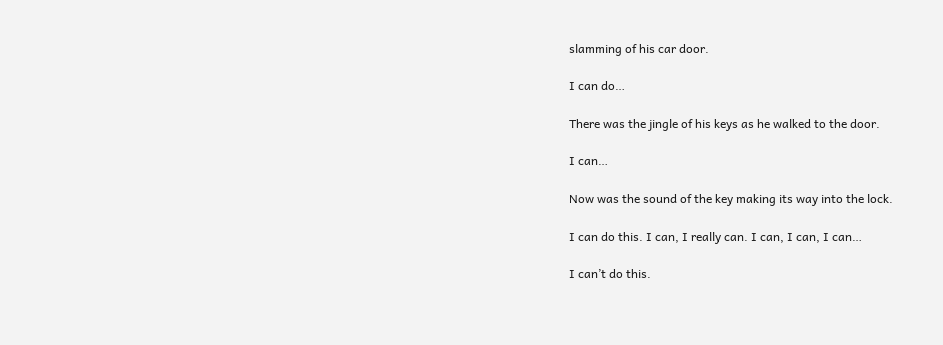slamming of his car door.

I can do…

There was the jingle of his keys as he walked to the door.

I can…

Now was the sound of the key making its way into the lock.

I can do this. I can, I really can. I can, I can, I can…

I can’t do this.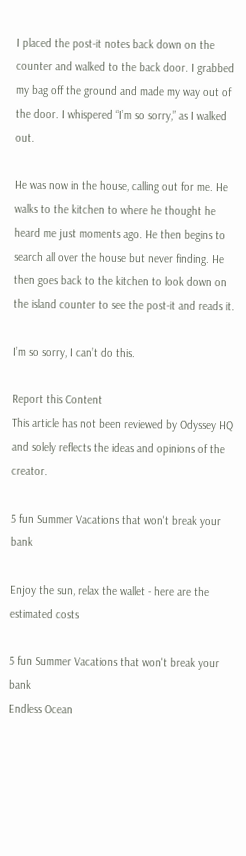I placed the post-it notes back down on the counter and walked to the back door. I grabbed my bag off the ground and made my way out of the door. I whispered “I’m so sorry,” as I walked out.

He was now in the house, calling out for me. He walks to the kitchen to where he thought he heard me just moments ago. He then begins to search all over the house but never finding. He then goes back to the kitchen to look down on the island counter to see the post-it and reads it.

I’m so sorry, I can’t do this.

Report this Content
This article has not been reviewed by Odyssey HQ and solely reflects the ideas and opinions of the creator.

5 fun Summer Vacations that won't break your bank

Enjoy the sun, relax the wallet - here are the estimated costs

5 fun Summer Vacations that won't break your bank
Endless Ocean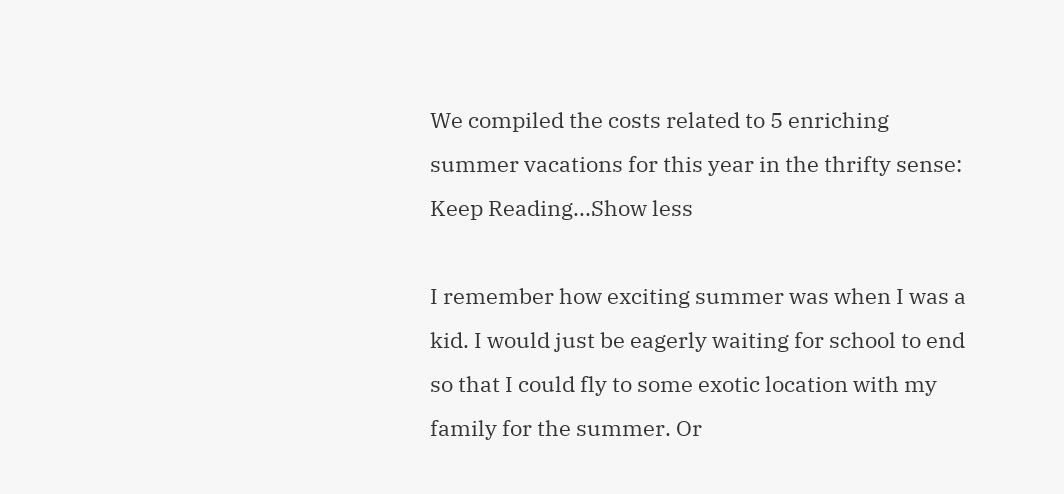We compiled the costs related to 5 enriching summer vacations for this year in the thrifty sense:
Keep Reading...Show less

I remember how exciting summer was when I was a kid. I would just be eagerly waiting for school to end so that I could fly to some exotic location with my family for the summer. Or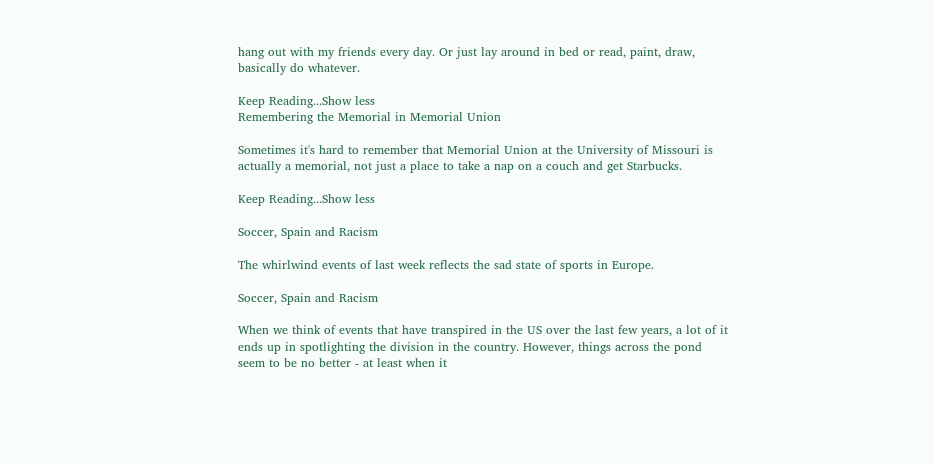hang out with my friends every day. Or just lay around in bed or read, paint, draw, basically do whatever.

Keep Reading...Show less
Remembering the Memorial in Memorial Union

Sometimes it's hard to remember that Memorial Union at the University of Missouri is actually a memorial, not just a place to take a nap on a couch and get Starbucks.

Keep Reading...Show less

Soccer, Spain and Racism

The whirlwind events of last week reflects the sad state of sports in Europe.

Soccer, Spain and Racism

When we think of events that have transpired in the US over the last few years, a lot of it ends up in spotlighting the division in the country. However, things across the pond seem to be no better - at least when it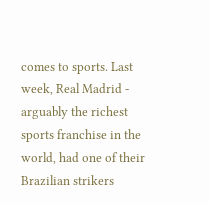comes to sports. Last week, Real Madrid - arguably the richest sports franchise in the world, had one of their Brazilian strikers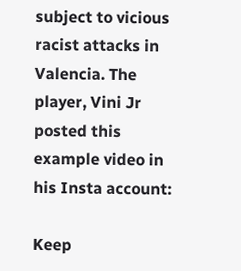subject to vicious racist attacks in Valencia. The player, Vini Jr posted this example video in his Insta account:

Keep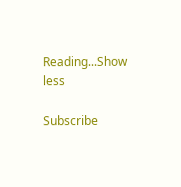Reading...Show less

Subscribe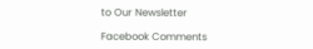to Our Newsletter

Facebook Comments